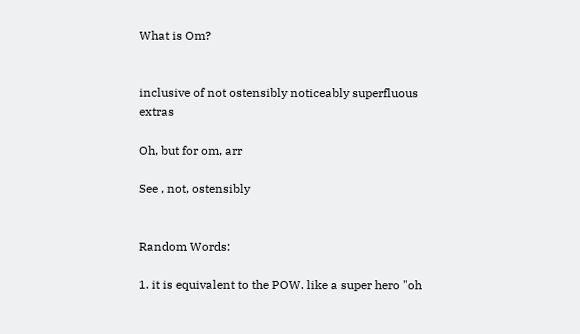What is Om?


inclusive of not ostensibly noticeably superfluous extras

Oh, but for om, arr

See , not, ostensibly


Random Words:

1. it is equivalent to the POW. like a super hero "oh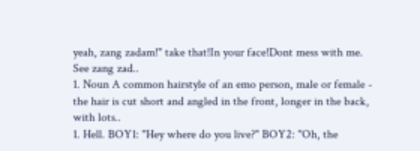yeah, zang zadam!" take that!In your face!Dont mess with me. See zang zad..
1. Noun A common hairstyle of an emo person, male or female - the hair is cut short and angled in the front, longer in the back, with lots..
1. Hell. BOY1: "Hey where do you live?" BOY2: "Oh, the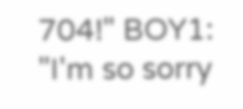704!" BOY1: "I'm so sorry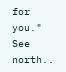for you." See north..